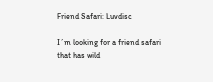Friend Safari: Luvdisc

I´m looking for a friend safari that has wild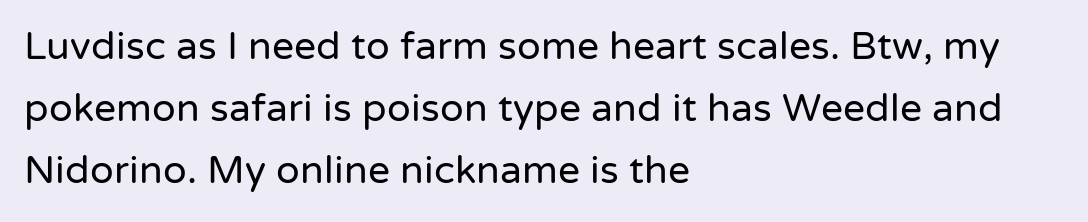Luvdisc as I need to farm some heart scales. Btw, my pokemon safari is poison type and it has Weedle and Nidorino. My online nickname is the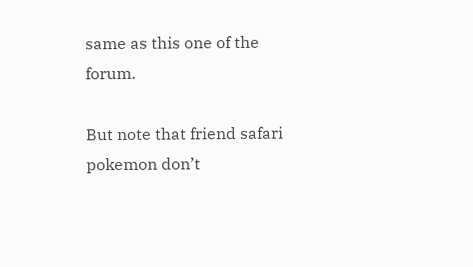same as this one of the forum.

But note that friend safari pokemon don’t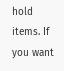hold items. If you want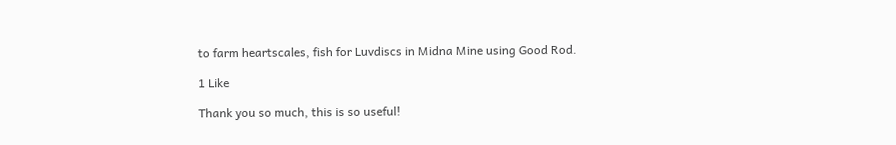to farm heartscales, fish for Luvdiscs in Midna Mine using Good Rod.

1 Like

Thank you so much, this is so useful!